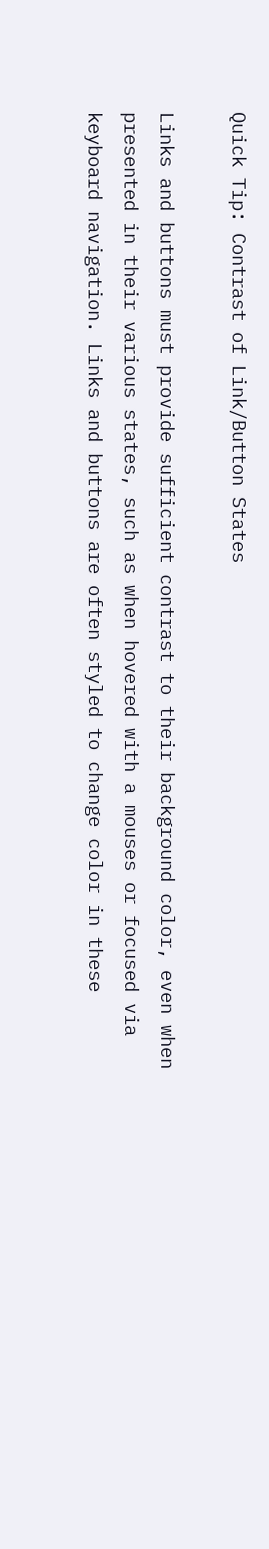Quick Tip: Contrast of Link/Button States

Links and buttons must provide sufficient contrast to their background color, even when presented in their various states, such as when hovered with a mouses or focused via keyboard navigation. Links and buttons are often styled to change color in these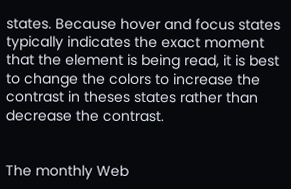states. Because hover and focus states typically indicates the exact moment that the element is being read, it is best to change the colors to increase the contrast in theses states rather than decrease the contrast.


The monthly Web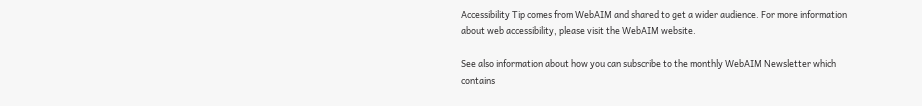Accessibility Tip comes from WebAIM and shared to get a wider audience. For more information about web accessibility, please visit the WebAIM website.

See also information about how you can subscribe to the monthly WebAIM Newsletter which contains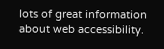lots of great information about web accessibility.